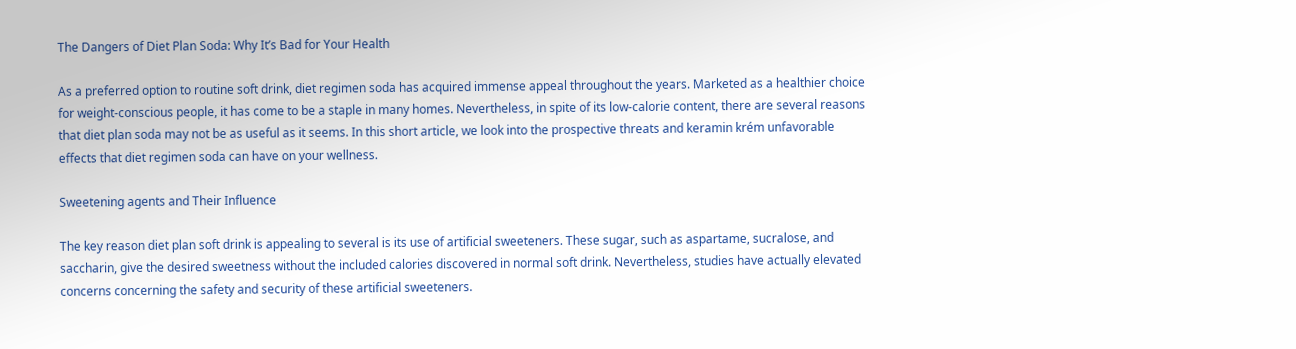The Dangers of Diet Plan Soda: Why It’s Bad for Your Health

As a preferred option to routine soft drink, diet regimen soda has acquired immense appeal throughout the years. Marketed as a healthier choice for weight-conscious people, it has come to be a staple in many homes. Nevertheless, in spite of its low-calorie content, there are several reasons that diet plan soda may not be as useful as it seems. In this short article, we look into the prospective threats and keramin krém unfavorable effects that diet regimen soda can have on your wellness.

Sweetening agents and Their Influence

The key reason diet plan soft drink is appealing to several is its use of artificial sweeteners. These sugar, such as aspartame, sucralose, and saccharin, give the desired sweetness without the included calories discovered in normal soft drink. Nevertheless, studies have actually elevated concerns concerning the safety and security of these artificial sweeteners.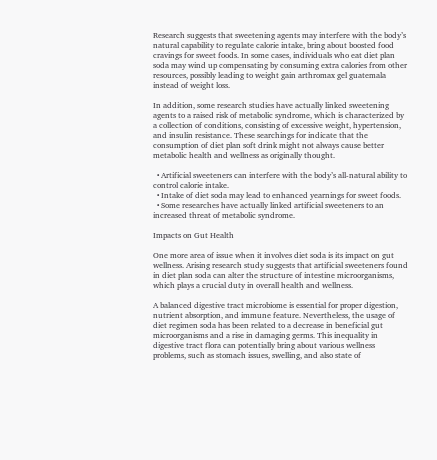Research suggests that sweetening agents may interfere with the body’s natural capability to regulate calorie intake, bring about boosted food cravings for sweet foods. In some cases, individuals who eat diet plan soda may wind up compensating by consuming extra calories from other resources, possibly leading to weight gain arthromax gel guatemala instead of weight loss.

In addition, some research studies have actually linked sweetening agents to a raised risk of metabolic syndrome, which is characterized by a collection of conditions, consisting of excessive weight, hypertension, and insulin resistance. These searchings for indicate that the consumption of diet plan soft drink might not always cause better metabolic health and wellness as originally thought.

  • Artificial sweeteners can interfere with the body’s all-natural ability to control calorie intake.
  • Intake of diet soda may lead to enhanced yearnings for sweet foods.
  • Some researches have actually linked artificial sweeteners to an increased threat of metabolic syndrome.

Impacts on Gut Health

One more area of issue when it involves diet soda is its impact on gut wellness. Arising research study suggests that artificial sweeteners found in diet plan soda can alter the structure of intestine microorganisms, which plays a crucial duty in overall health and wellness.

A balanced digestive tract microbiome is essential for proper digestion, nutrient absorption, and immune feature. Nevertheless, the usage of diet regimen soda has been related to a decrease in beneficial gut microorganisms and a rise in damaging germs. This inequality in digestive tract flora can potentially bring about various wellness problems, such as stomach issues, swelling, and also state of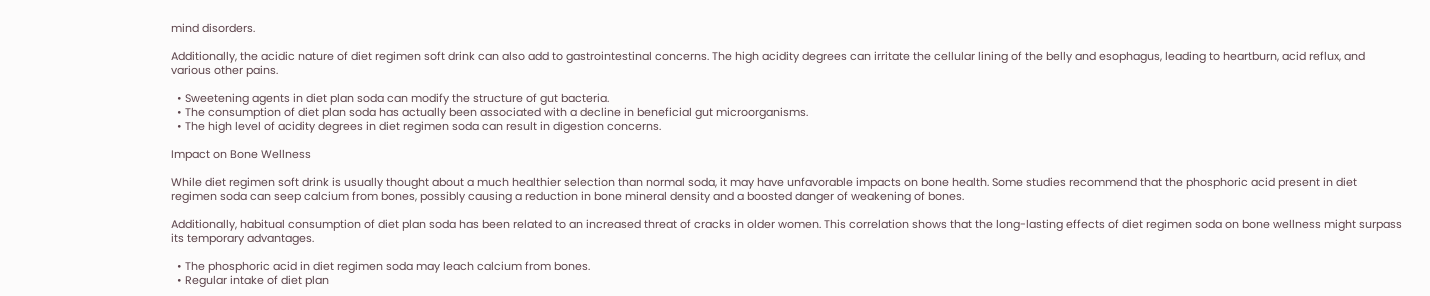mind disorders.

Additionally, the acidic nature of diet regimen soft drink can also add to gastrointestinal concerns. The high acidity degrees can irritate the cellular lining of the belly and esophagus, leading to heartburn, acid reflux, and various other pains.

  • Sweetening agents in diet plan soda can modify the structure of gut bacteria.
  • The consumption of diet plan soda has actually been associated with a decline in beneficial gut microorganisms.
  • The high level of acidity degrees in diet regimen soda can result in digestion concerns.

Impact on Bone Wellness

While diet regimen soft drink is usually thought about a much healthier selection than normal soda, it may have unfavorable impacts on bone health. Some studies recommend that the phosphoric acid present in diet regimen soda can seep calcium from bones, possibly causing a reduction in bone mineral density and a boosted danger of weakening of bones.

Additionally, habitual consumption of diet plan soda has been related to an increased threat of cracks in older women. This correlation shows that the long-lasting effects of diet regimen soda on bone wellness might surpass its temporary advantages.

  • The phosphoric acid in diet regimen soda may leach calcium from bones.
  • Regular intake of diet plan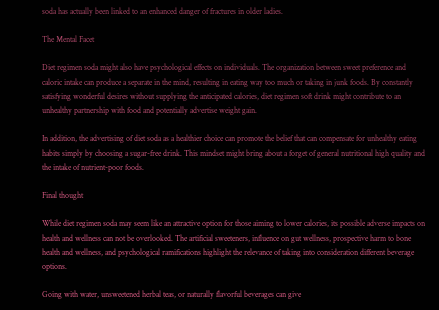soda has actually been linked to an enhanced danger of fractures in older ladies.

The Mental Facet

Diet regimen soda might also have psychological effects on individuals. The organization between sweet preference and caloric intake can produce a separate in the mind, resulting in eating way too much or taking in junk foods. By constantly satisfying wonderful desires without supplying the anticipated calories, diet regimen soft drink might contribute to an unhealthy partnership with food and potentially advertise weight gain.

In addition, the advertising of diet soda as a healthier choice can promote the belief that can compensate for unhealthy eating habits simply by choosing a sugar-free drink. This mindset might bring about a forget of general nutritional high quality and the intake of nutrient-poor foods.

Final thought

While diet regimen soda may seem like an attractive option for those aiming to lower calories, its possible adverse impacts on health and wellness can not be overlooked. The artificial sweeteners, influence on gut wellness, prospective harm to bone health and wellness, and psychological ramifications highlight the relevance of taking into consideration different beverage options.

Going with water, unsweetened herbal teas, or naturally flavorful beverages can give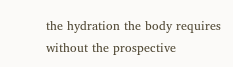the hydration the body requires without the prospective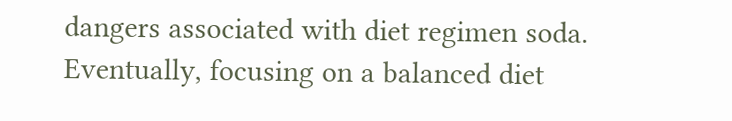dangers associated with diet regimen soda. Eventually, focusing on a balanced diet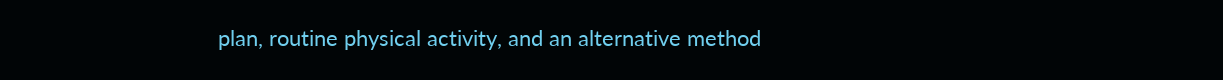plan, routine physical activity, and an alternative method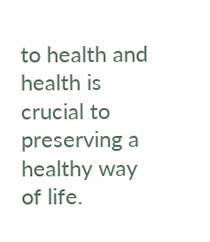to health and health is crucial to preserving a healthy way of life.